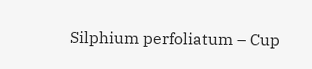Silphium perfoliatum – Cup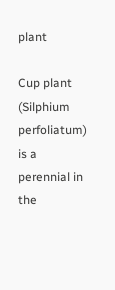plant

Cup plant (Silphium perfoliatum) is a perennial in the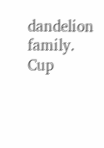dandelion family. Cup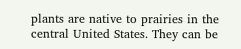plants are native to prairies in the central United States. They can be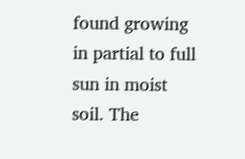found growing in partial to full sun in moist soil. The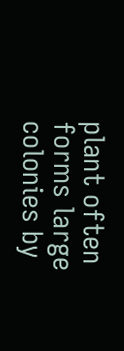plant often forms large colonies by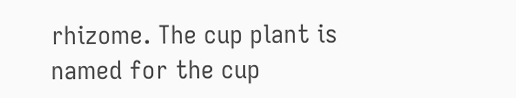rhizome. The cup plant is named for the cup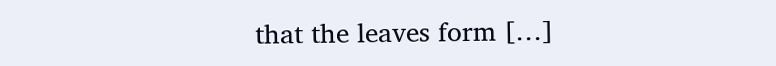that the leaves form […]